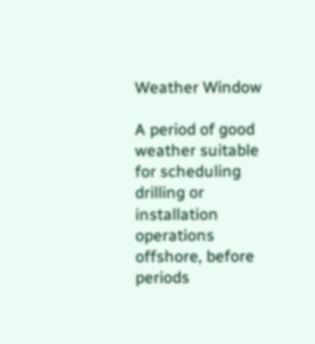Weather Window

A period of good weather suitable for scheduling drilling or installation operations offshore, before periods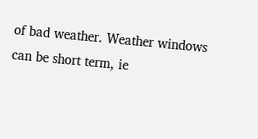of bad weather. Weather windows can be short term, ie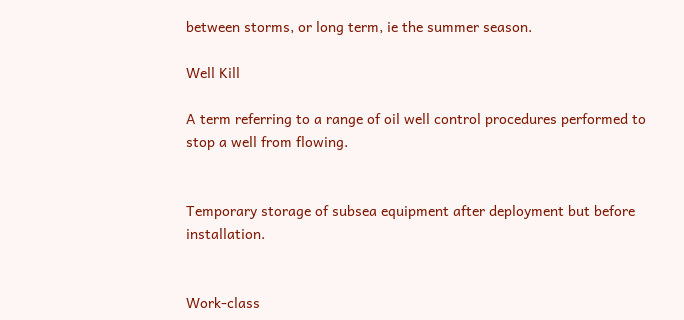between storms, or long term, ie the summer season.

Well Kill

A term referring to a range of oil well control procedures performed to stop a well from flowing.


Temporary storage of subsea equipment after deployment but before installation.


Work-class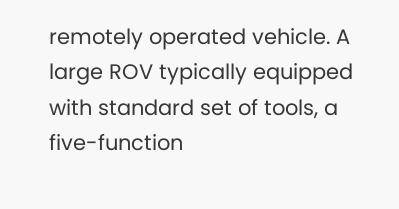remotely operated vehicle. A large ROV typically equipped with standard set of tools, a five-function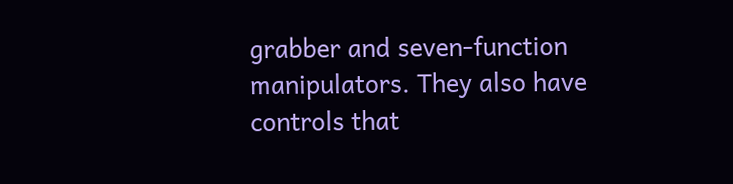grabber and seven-function manipulators. They also have controls that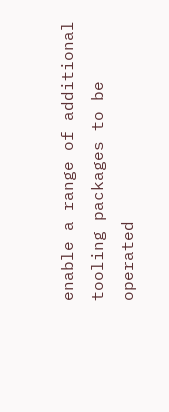enable a range of additional tooling packages to be operated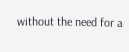without the need for a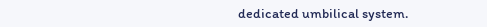dedicated umbilical system.